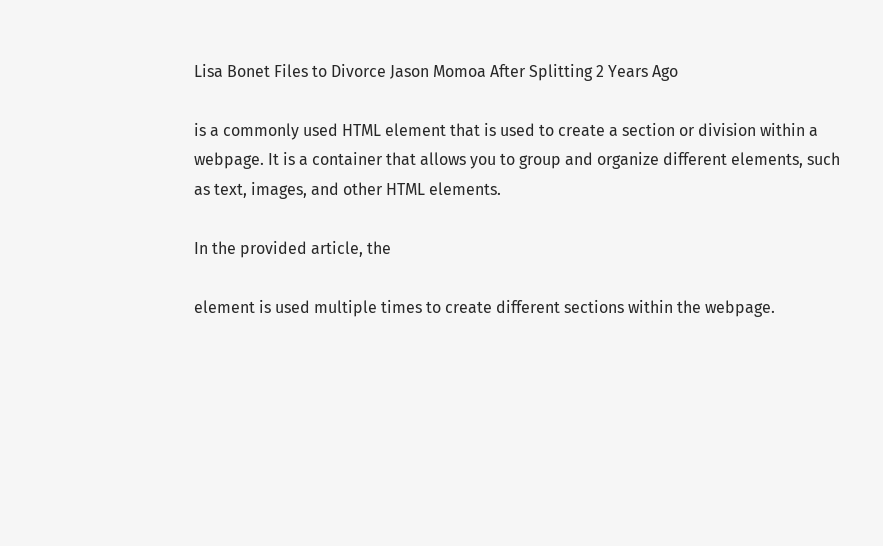Lisa Bonet Files to Divorce Jason Momoa After Splitting 2 Years Ago

is a commonly used HTML element that is used to create a section or division within a webpage. It is a container that allows you to group and organize different elements, such as text, images, and other HTML elements.

In the provided article, the

element is used multiple times to create different sections within the webpage.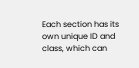Each section has its own unique ID and class, which can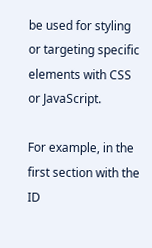be used for styling or targeting specific elements with CSS or JavaScript.

For example, in the first section with the ID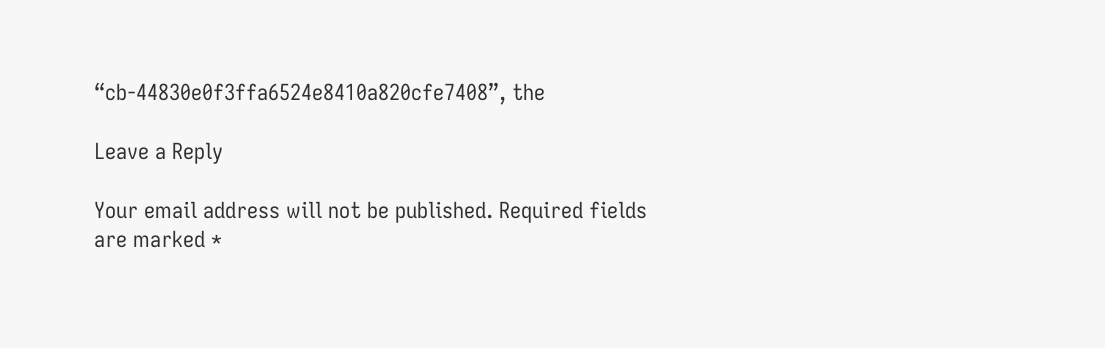“cb-44830e0f3ffa6524e8410a820cfe7408”, the

Leave a Reply

Your email address will not be published. Required fields are marked *